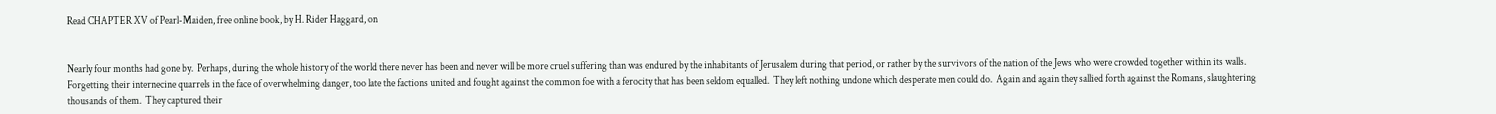Read CHAPTER XV of Pearl-Maiden, free online book, by H. Rider Haggard, on


Nearly four months had gone by.  Perhaps, during the whole history of the world there never has been and never will be more cruel suffering than was endured by the inhabitants of Jerusalem during that period, or rather by the survivors of the nation of the Jews who were crowded together within its walls.  Forgetting their internecine quarrels in the face of overwhelming danger, too late the factions united and fought against the common foe with a ferocity that has been seldom equalled.  They left nothing undone which desperate men could do.  Again and again they sallied forth against the Romans, slaughtering thousands of them.  They captured their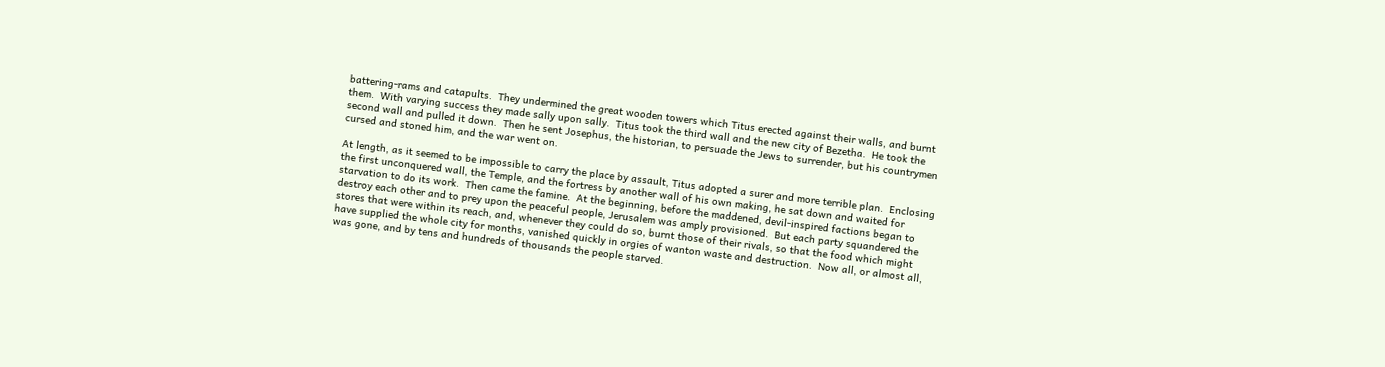battering-rams and catapults.  They undermined the great wooden towers which Titus erected against their walls, and burnt them.  With varying success they made sally upon sally.  Titus took the third wall and the new city of Bezetha.  He took the second wall and pulled it down.  Then he sent Josephus, the historian, to persuade the Jews to surrender, but his countrymen cursed and stoned him, and the war went on.

At length, as it seemed to be impossible to carry the place by assault, Titus adopted a surer and more terrible plan.  Enclosing the first unconquered wall, the Temple, and the fortress by another wall of his own making, he sat down and waited for starvation to do its work.  Then came the famine.  At the beginning, before the maddened, devil-inspired factions began to destroy each other and to prey upon the peaceful people, Jerusalem was amply provisioned.  But each party squandered the stores that were within its reach, and, whenever they could do so, burnt those of their rivals, so that the food which might have supplied the whole city for months, vanished quickly in orgies of wanton waste and destruction.  Now all, or almost all, was gone, and by tens and hundreds of thousands the people starved.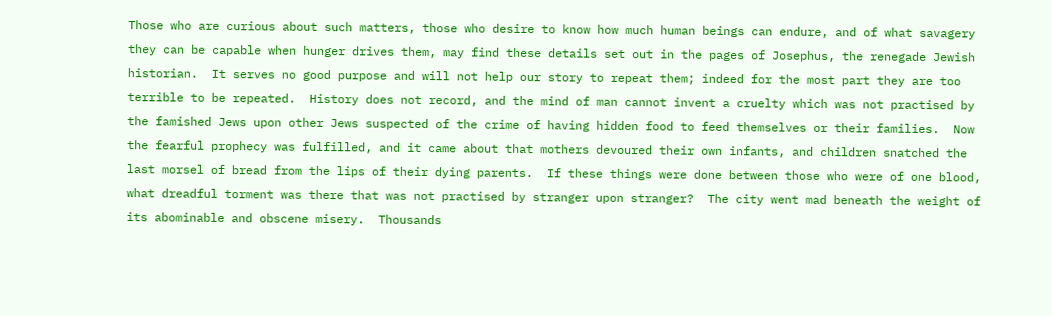Those who are curious about such matters, those who desire to know how much human beings can endure, and of what savagery they can be capable when hunger drives them, may find these details set out in the pages of Josephus, the renegade Jewish historian.  It serves no good purpose and will not help our story to repeat them; indeed for the most part they are too terrible to be repeated.  History does not record, and the mind of man cannot invent a cruelty which was not practised by the famished Jews upon other Jews suspected of the crime of having hidden food to feed themselves or their families.  Now the fearful prophecy was fulfilled, and it came about that mothers devoured their own infants, and children snatched the last morsel of bread from the lips of their dying parents.  If these things were done between those who were of one blood, what dreadful torment was there that was not practised by stranger upon stranger?  The city went mad beneath the weight of its abominable and obscene misery.  Thousands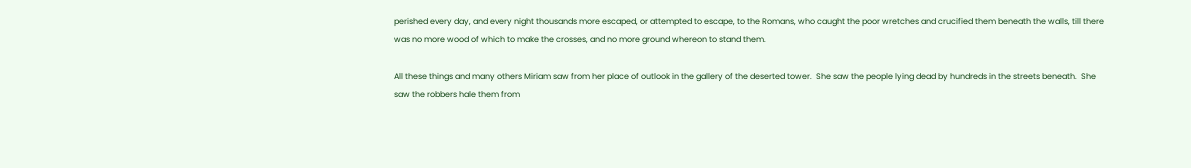perished every day, and every night thousands more escaped, or attempted to escape, to the Romans, who caught the poor wretches and crucified them beneath the walls, till there was no more wood of which to make the crosses, and no more ground whereon to stand them.

All these things and many others Miriam saw from her place of outlook in the gallery of the deserted tower.  She saw the people lying dead by hundreds in the streets beneath.  She saw the robbers hale them from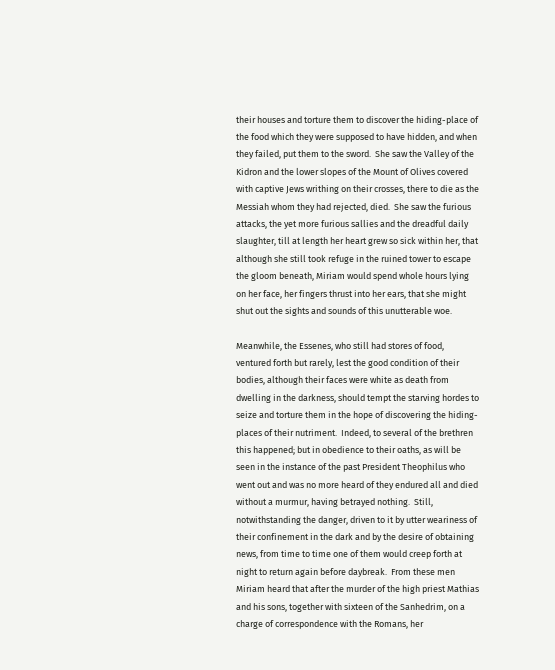their houses and torture them to discover the hiding-place of the food which they were supposed to have hidden, and when they failed, put them to the sword.  She saw the Valley of the Kidron and the lower slopes of the Mount of Olives covered with captive Jews writhing on their crosses, there to die as the Messiah whom they had rejected, died.  She saw the furious attacks, the yet more furious sallies and the dreadful daily slaughter, till at length her heart grew so sick within her, that although she still took refuge in the ruined tower to escape the gloom beneath, Miriam would spend whole hours lying on her face, her fingers thrust into her ears, that she might shut out the sights and sounds of this unutterable woe.

Meanwhile, the Essenes, who still had stores of food, ventured forth but rarely, lest the good condition of their bodies, although their faces were white as death from dwelling in the darkness, should tempt the starving hordes to seize and torture them in the hope of discovering the hiding-places of their nutriment.  Indeed, to several of the brethren this happened; but in obedience to their oaths, as will be seen in the instance of the past President Theophilus who went out and was no more heard of they endured all and died without a murmur, having betrayed nothing.  Still, notwithstanding the danger, driven to it by utter weariness of their confinement in the dark and by the desire of obtaining news, from time to time one of them would creep forth at night to return again before daybreak.  From these men Miriam heard that after the murder of the high priest Mathias and his sons, together with sixteen of the Sanhedrim, on a charge of correspondence with the Romans, her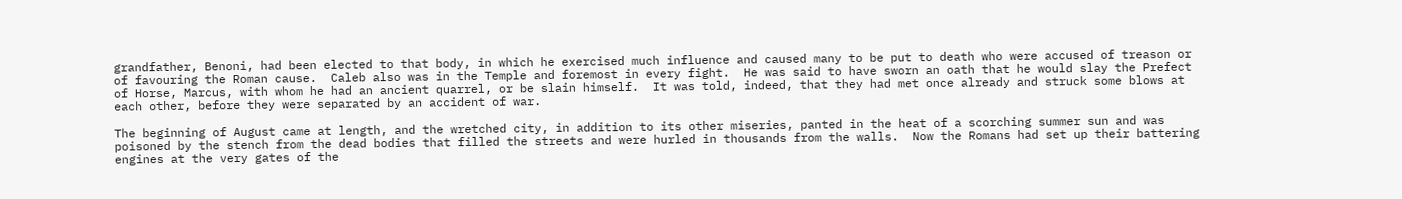grandfather, Benoni, had been elected to that body, in which he exercised much influence and caused many to be put to death who were accused of treason or of favouring the Roman cause.  Caleb also was in the Temple and foremost in every fight.  He was said to have sworn an oath that he would slay the Prefect of Horse, Marcus, with whom he had an ancient quarrel, or be slain himself.  It was told, indeed, that they had met once already and struck some blows at each other, before they were separated by an accident of war.

The beginning of August came at length, and the wretched city, in addition to its other miseries, panted in the heat of a scorching summer sun and was poisoned by the stench from the dead bodies that filled the streets and were hurled in thousands from the walls.  Now the Romans had set up their battering engines at the very gates of the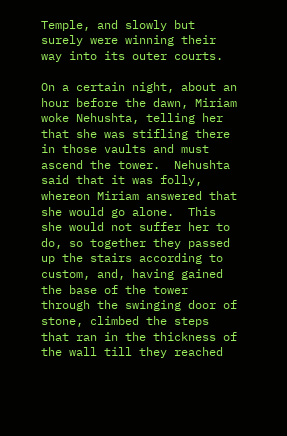Temple, and slowly but surely were winning their way into its outer courts.

On a certain night, about an hour before the dawn, Miriam woke Nehushta, telling her that she was stifling there in those vaults and must ascend the tower.  Nehushta said that it was folly, whereon Miriam answered that she would go alone.  This she would not suffer her to do, so together they passed up the stairs according to custom, and, having gained the base of the tower through the swinging door of stone, climbed the steps that ran in the thickness of the wall till they reached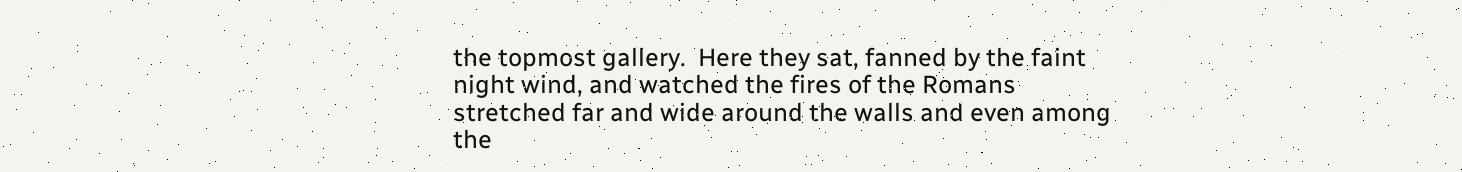the topmost gallery.  Here they sat, fanned by the faint night wind, and watched the fires of the Romans stretched far and wide around the walls and even among the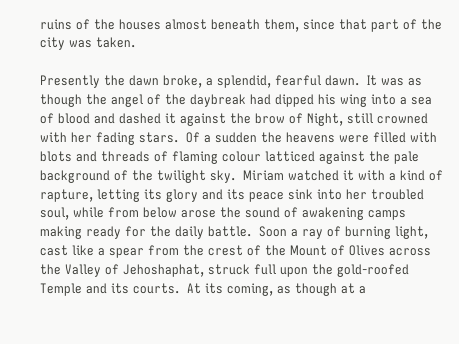ruins of the houses almost beneath them, since that part of the city was taken.

Presently the dawn broke, a splendid, fearful dawn.  It was as though the angel of the daybreak had dipped his wing into a sea of blood and dashed it against the brow of Night, still crowned with her fading stars.  Of a sudden the heavens were filled with blots and threads of flaming colour latticed against the pale background of the twilight sky.  Miriam watched it with a kind of rapture, letting its glory and its peace sink into her troubled soul, while from below arose the sound of awakening camps making ready for the daily battle.  Soon a ray of burning light, cast like a spear from the crest of the Mount of Olives across the Valley of Jehoshaphat, struck full upon the gold-roofed Temple and its courts.  At its coming, as though at a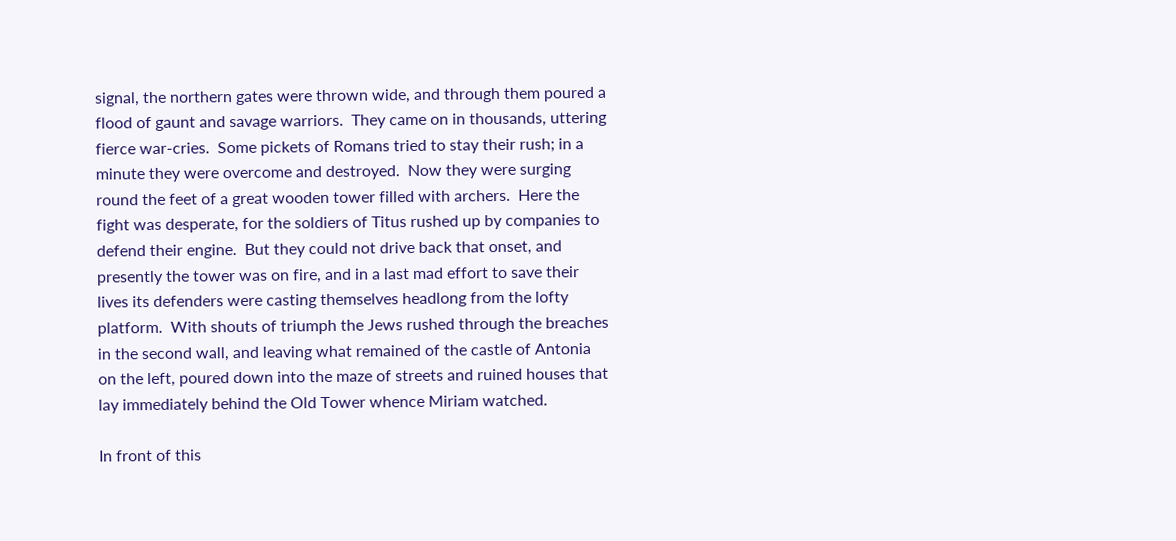signal, the northern gates were thrown wide, and through them poured a flood of gaunt and savage warriors.  They came on in thousands, uttering fierce war-cries.  Some pickets of Romans tried to stay their rush; in a minute they were overcome and destroyed.  Now they were surging round the feet of a great wooden tower filled with archers.  Here the fight was desperate, for the soldiers of Titus rushed up by companies to defend their engine.  But they could not drive back that onset, and presently the tower was on fire, and in a last mad effort to save their lives its defenders were casting themselves headlong from the lofty platform.  With shouts of triumph the Jews rushed through the breaches in the second wall, and leaving what remained of the castle of Antonia on the left, poured down into the maze of streets and ruined houses that lay immediately behind the Old Tower whence Miriam watched.

In front of this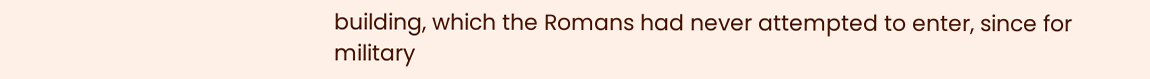building, which the Romans had never attempted to enter, since for military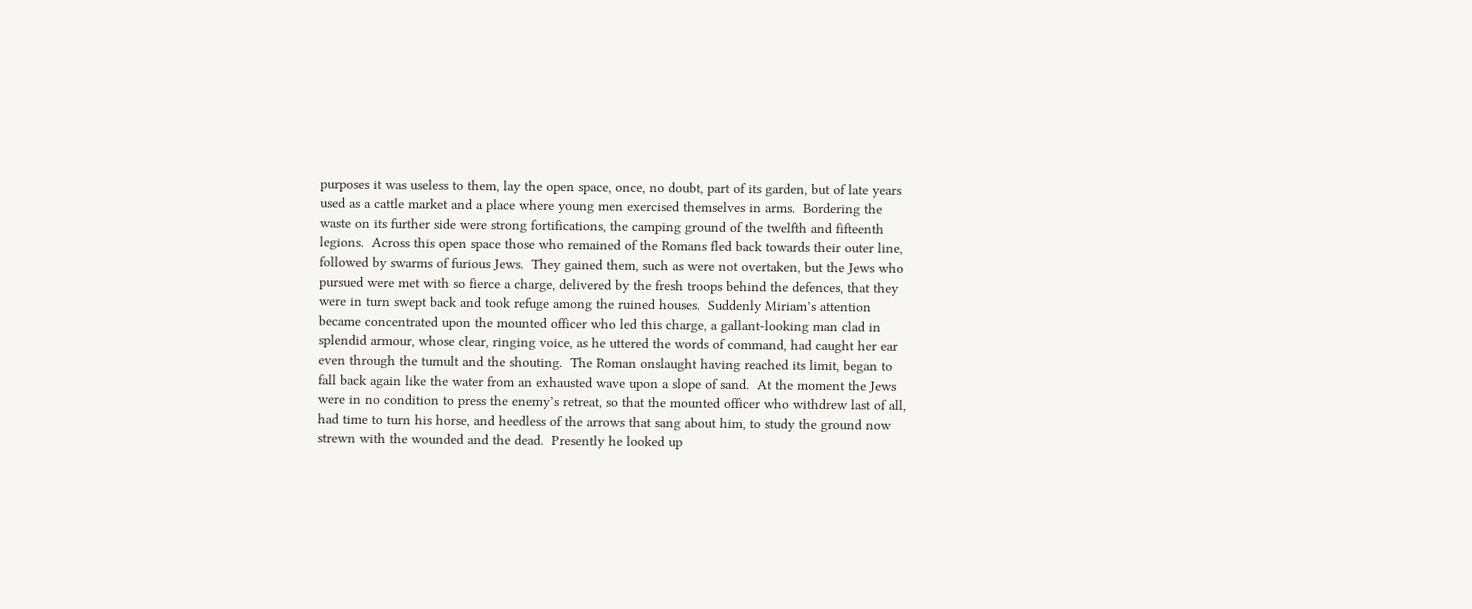purposes it was useless to them, lay the open space, once, no doubt, part of its garden, but of late years used as a cattle market and a place where young men exercised themselves in arms.  Bordering the waste on its further side were strong fortifications, the camping ground of the twelfth and fifteenth legions.  Across this open space those who remained of the Romans fled back towards their outer line, followed by swarms of furious Jews.  They gained them, such as were not overtaken, but the Jews who pursued were met with so fierce a charge, delivered by the fresh troops behind the defences, that they were in turn swept back and took refuge among the ruined houses.  Suddenly Miriam’s attention became concentrated upon the mounted officer who led this charge, a gallant-looking man clad in splendid armour, whose clear, ringing voice, as he uttered the words of command, had caught her ear even through the tumult and the shouting.  The Roman onslaught having reached its limit, began to fall back again like the water from an exhausted wave upon a slope of sand.  At the moment the Jews were in no condition to press the enemy’s retreat, so that the mounted officer who withdrew last of all, had time to turn his horse, and heedless of the arrows that sang about him, to study the ground now strewn with the wounded and the dead.  Presently he looked up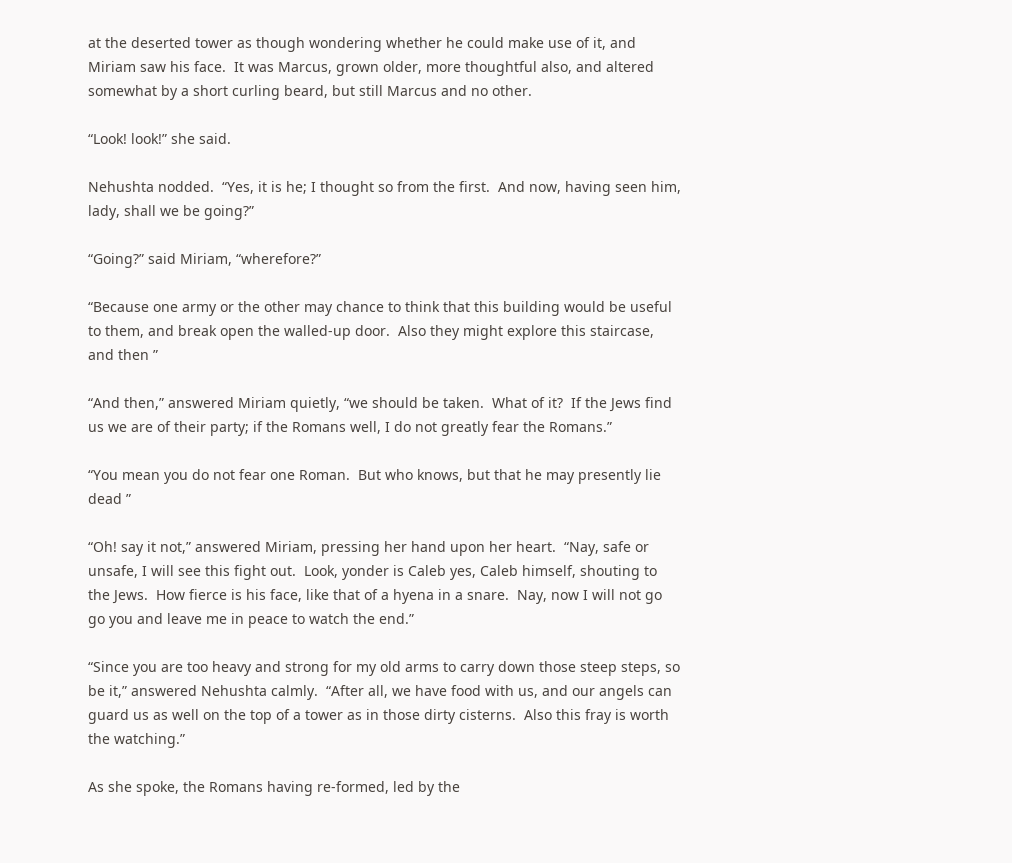at the deserted tower as though wondering whether he could make use of it, and Miriam saw his face.  It was Marcus, grown older, more thoughtful also, and altered somewhat by a short curling beard, but still Marcus and no other.

“Look! look!” she said.

Nehushta nodded.  “Yes, it is he; I thought so from the first.  And now, having seen him, lady, shall we be going?”

“Going?” said Miriam, “wherefore?”

“Because one army or the other may chance to think that this building would be useful to them, and break open the walled-up door.  Also they might explore this staircase, and then ”

“And then,” answered Miriam quietly, “we should be taken.  What of it?  If the Jews find us we are of their party; if the Romans well, I do not greatly fear the Romans.”

“You mean you do not fear one Roman.  But who knows, but that he may presently lie dead ”

“Oh! say it not,” answered Miriam, pressing her hand upon her heart.  “Nay, safe or unsafe, I will see this fight out.  Look, yonder is Caleb yes, Caleb himself, shouting to the Jews.  How fierce is his face, like that of a hyena in a snare.  Nay, now I will not go go you and leave me in peace to watch the end.”

“Since you are too heavy and strong for my old arms to carry down those steep steps, so be it,” answered Nehushta calmly.  “After all, we have food with us, and our angels can guard us as well on the top of a tower as in those dirty cisterns.  Also this fray is worth the watching.”

As she spoke, the Romans having re-formed, led by the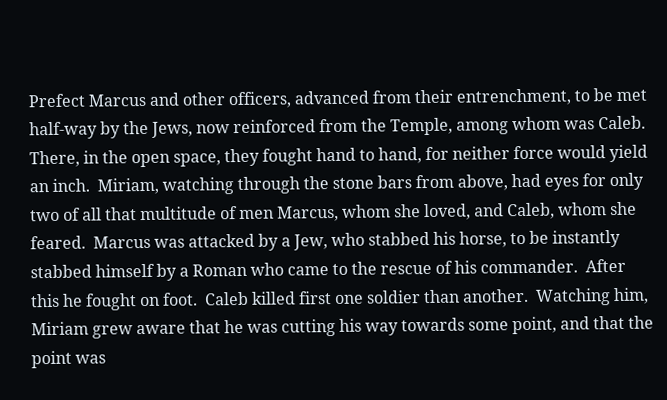Prefect Marcus and other officers, advanced from their entrenchment, to be met half-way by the Jews, now reinforced from the Temple, among whom was Caleb.  There, in the open space, they fought hand to hand, for neither force would yield an inch.  Miriam, watching through the stone bars from above, had eyes for only two of all that multitude of men Marcus, whom she loved, and Caleb, whom she feared.  Marcus was attacked by a Jew, who stabbed his horse, to be instantly stabbed himself by a Roman who came to the rescue of his commander.  After this he fought on foot.  Caleb killed first one soldier than another.  Watching him, Miriam grew aware that he was cutting his way towards some point, and that the point was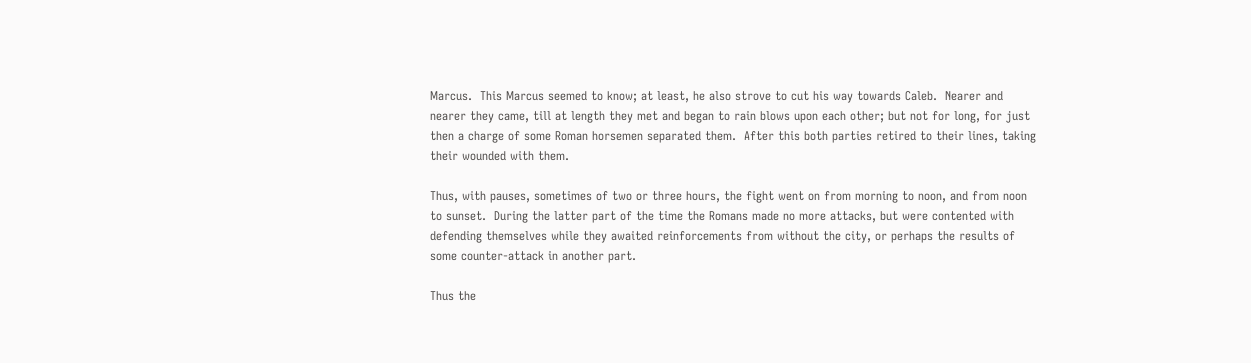Marcus.  This Marcus seemed to know; at least, he also strove to cut his way towards Caleb.  Nearer and nearer they came, till at length they met and began to rain blows upon each other; but not for long, for just then a charge of some Roman horsemen separated them.  After this both parties retired to their lines, taking their wounded with them.

Thus, with pauses, sometimes of two or three hours, the fight went on from morning to noon, and from noon to sunset.  During the latter part of the time the Romans made no more attacks, but were contented with defending themselves while they awaited reinforcements from without the city, or perhaps the results of some counter-attack in another part.

Thus the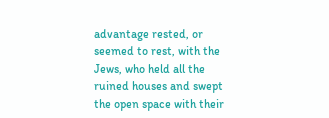advantage rested, or seemed to rest, with the Jews, who held all the ruined houses and swept the open space with their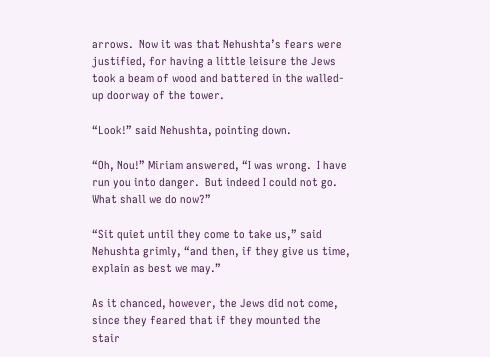arrows.  Now it was that Nehushta’s fears were justified, for having a little leisure the Jews took a beam of wood and battered in the walled-up doorway of the tower.

“Look!” said Nehushta, pointing down.

“Oh, Nou!” Miriam answered, “I was wrong.  I have run you into danger.  But indeed I could not go.  What shall we do now?”

“Sit quiet until they come to take us,” said Nehushta grimly, “and then, if they give us time, explain as best we may.”

As it chanced, however, the Jews did not come, since they feared that if they mounted the stair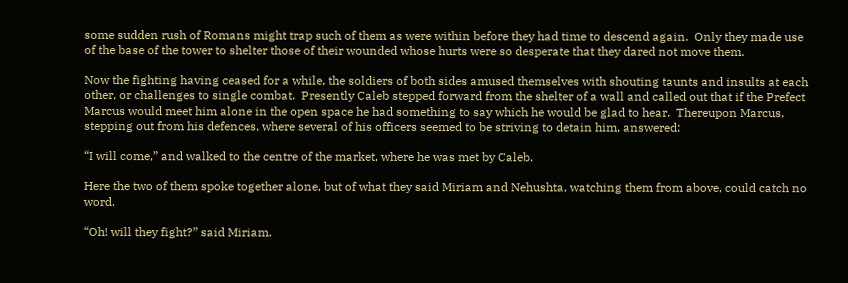some sudden rush of Romans might trap such of them as were within before they had time to descend again.  Only they made use of the base of the tower to shelter those of their wounded whose hurts were so desperate that they dared not move them.

Now the fighting having ceased for a while, the soldiers of both sides amused themselves with shouting taunts and insults at each other, or challenges to single combat.  Presently Caleb stepped forward from the shelter of a wall and called out that if the Prefect Marcus would meet him alone in the open space he had something to say which he would be glad to hear.  Thereupon Marcus, stepping out from his defences, where several of his officers seemed to be striving to detain him, answered:

“I will come,” and walked to the centre of the market, where he was met by Caleb.

Here the two of them spoke together alone, but of what they said Miriam and Nehushta, watching them from above, could catch no word.

“Oh! will they fight?” said Miriam.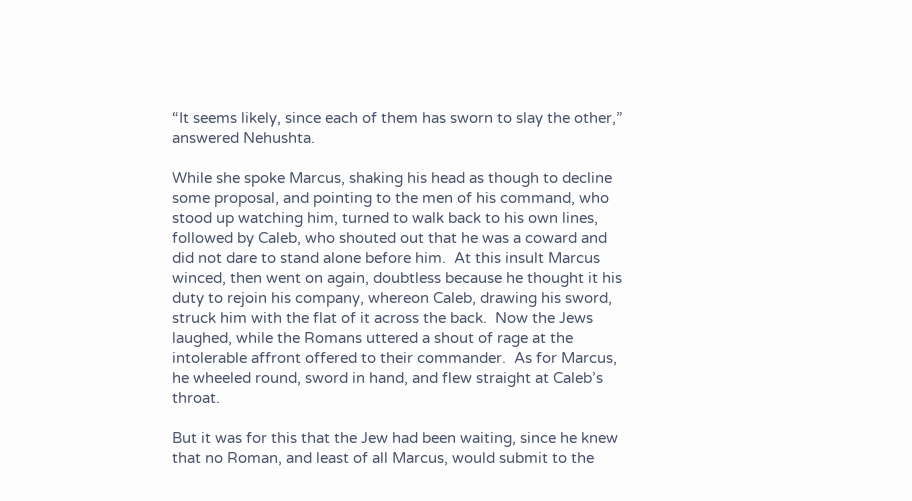“It seems likely, since each of them has sworn to slay the other,” answered Nehushta.

While she spoke Marcus, shaking his head as though to decline some proposal, and pointing to the men of his command, who stood up watching him, turned to walk back to his own lines, followed by Caleb, who shouted out that he was a coward and did not dare to stand alone before him.  At this insult Marcus winced, then went on again, doubtless because he thought it his duty to rejoin his company, whereon Caleb, drawing his sword, struck him with the flat of it across the back.  Now the Jews laughed, while the Romans uttered a shout of rage at the intolerable affront offered to their commander.  As for Marcus, he wheeled round, sword in hand, and flew straight at Caleb’s throat.

But it was for this that the Jew had been waiting, since he knew that no Roman, and least of all Marcus, would submit to the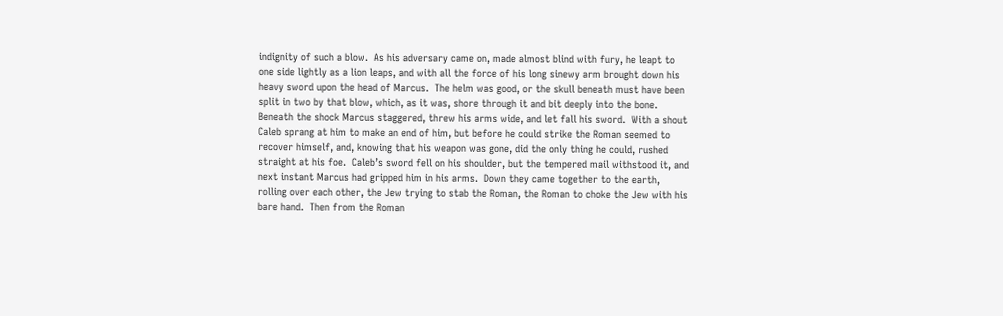indignity of such a blow.  As his adversary came on, made almost blind with fury, he leapt to one side lightly as a lion leaps, and with all the force of his long sinewy arm brought down his heavy sword upon the head of Marcus.  The helm was good, or the skull beneath must have been split in two by that blow, which, as it was, shore through it and bit deeply into the bone.  Beneath the shock Marcus staggered, threw his arms wide, and let fall his sword.  With a shout Caleb sprang at him to make an end of him, but before he could strike the Roman seemed to recover himself, and, knowing that his weapon was gone, did the only thing he could, rushed straight at his foe.  Caleb’s sword fell on his shoulder, but the tempered mail withstood it, and next instant Marcus had gripped him in his arms.  Down they came together to the earth, rolling over each other, the Jew trying to stab the Roman, the Roman to choke the Jew with his bare hand.  Then from the Roman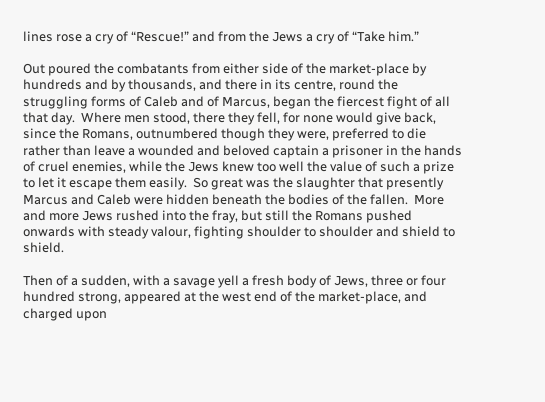lines rose a cry of “Rescue!” and from the Jews a cry of “Take him.”

Out poured the combatants from either side of the market-place by hundreds and by thousands, and there in its centre, round the struggling forms of Caleb and of Marcus, began the fiercest fight of all that day.  Where men stood, there they fell, for none would give back, since the Romans, outnumbered though they were, preferred to die rather than leave a wounded and beloved captain a prisoner in the hands of cruel enemies, while the Jews knew too well the value of such a prize to let it escape them easily.  So great was the slaughter that presently Marcus and Caleb were hidden beneath the bodies of the fallen.  More and more Jews rushed into the fray, but still the Romans pushed onwards with steady valour, fighting shoulder to shoulder and shield to shield.

Then of a sudden, with a savage yell a fresh body of Jews, three or four hundred strong, appeared at the west end of the market-place, and charged upon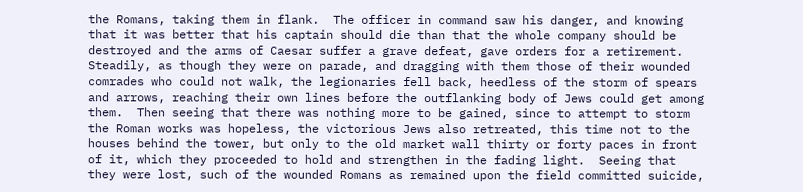the Romans, taking them in flank.  The officer in command saw his danger, and knowing that it was better that his captain should die than that the whole company should be destroyed and the arms of Caesar suffer a grave defeat, gave orders for a retirement.  Steadily, as though they were on parade, and dragging with them those of their wounded comrades who could not walk, the legionaries fell back, heedless of the storm of spears and arrows, reaching their own lines before the outflanking body of Jews could get among them.  Then seeing that there was nothing more to be gained, since to attempt to storm the Roman works was hopeless, the victorious Jews also retreated, this time not to the houses behind the tower, but only to the old market wall thirty or forty paces in front of it, which they proceeded to hold and strengthen in the fading light.  Seeing that they were lost, such of the wounded Romans as remained upon the field committed suicide,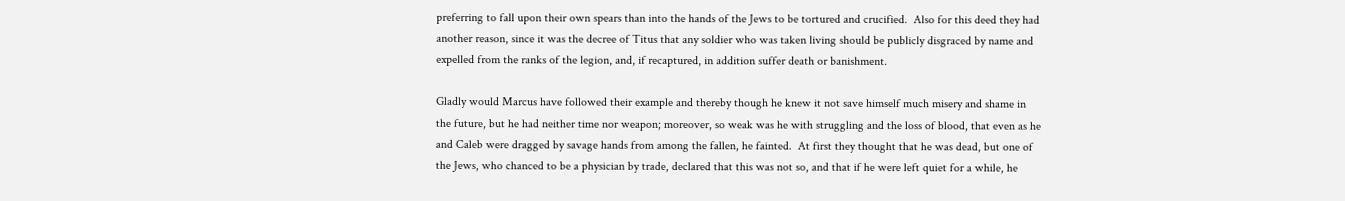preferring to fall upon their own spears than into the hands of the Jews to be tortured and crucified.  Also for this deed they had another reason, since it was the decree of Titus that any soldier who was taken living should be publicly disgraced by name and expelled from the ranks of the legion, and, if recaptured, in addition suffer death or banishment.

Gladly would Marcus have followed their example and thereby though he knew it not save himself much misery and shame in the future, but he had neither time nor weapon; moreover, so weak was he with struggling and the loss of blood, that even as he and Caleb were dragged by savage hands from among the fallen, he fainted.  At first they thought that he was dead, but one of the Jews, who chanced to be a physician by trade, declared that this was not so, and that if he were left quiet for a while, he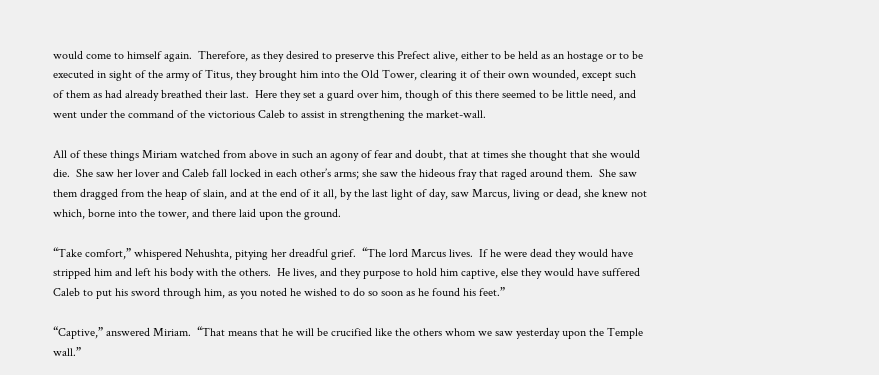would come to himself again.  Therefore, as they desired to preserve this Prefect alive, either to be held as an hostage or to be executed in sight of the army of Titus, they brought him into the Old Tower, clearing it of their own wounded, except such of them as had already breathed their last.  Here they set a guard over him, though of this there seemed to be little need, and went under the command of the victorious Caleb to assist in strengthening the market-wall.

All of these things Miriam watched from above in such an agony of fear and doubt, that at times she thought that she would die.  She saw her lover and Caleb fall locked in each other’s arms; she saw the hideous fray that raged around them.  She saw them dragged from the heap of slain, and at the end of it all, by the last light of day, saw Marcus, living or dead, she knew not which, borne into the tower, and there laid upon the ground.

“Take comfort,” whispered Nehushta, pitying her dreadful grief.  “The lord Marcus lives.  If he were dead they would have stripped him and left his body with the others.  He lives, and they purpose to hold him captive, else they would have suffered Caleb to put his sword through him, as you noted he wished to do so soon as he found his feet.”

“Captive,” answered Miriam.  “That means that he will be crucified like the others whom we saw yesterday upon the Temple wall.”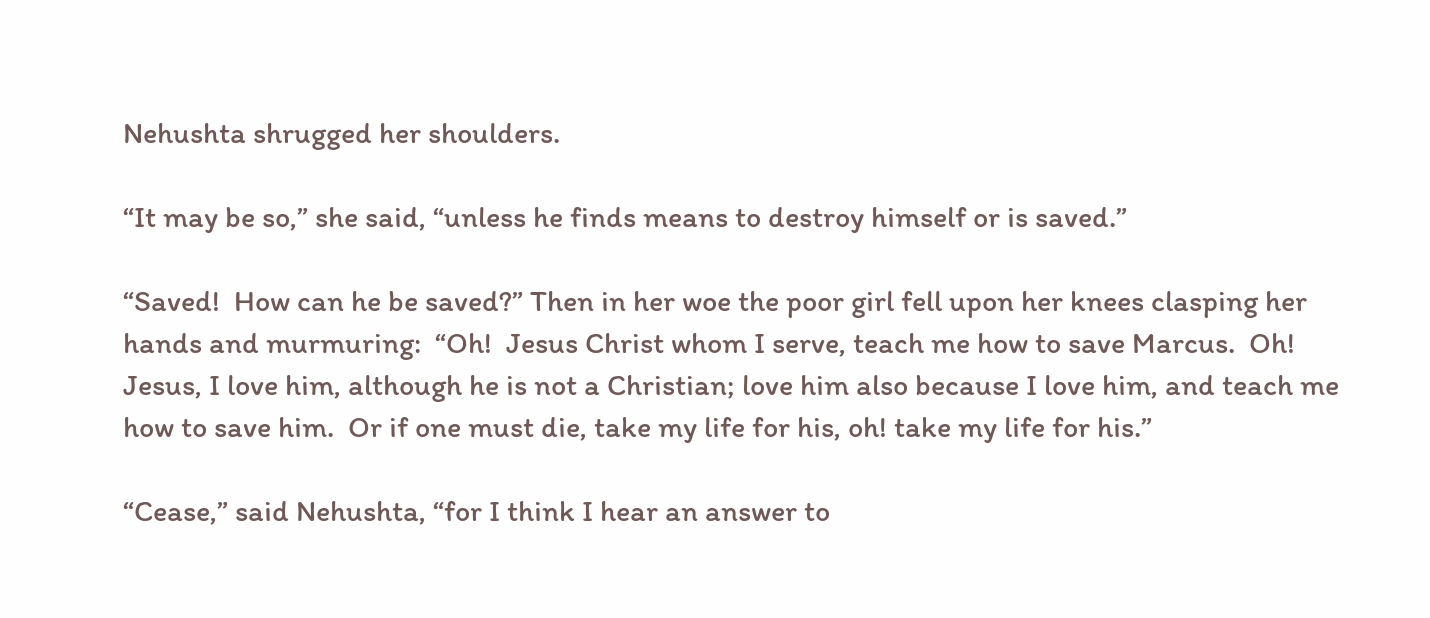Nehushta shrugged her shoulders.

“It may be so,” she said, “unless he finds means to destroy himself or is saved.”

“Saved!  How can he be saved?” Then in her woe the poor girl fell upon her knees clasping her hands and murmuring:  “Oh!  Jesus Christ whom I serve, teach me how to save Marcus.  Oh!  Jesus, I love him, although he is not a Christian; love him also because I love him, and teach me how to save him.  Or if one must die, take my life for his, oh! take my life for his.”

“Cease,” said Nehushta, “for I think I hear an answer to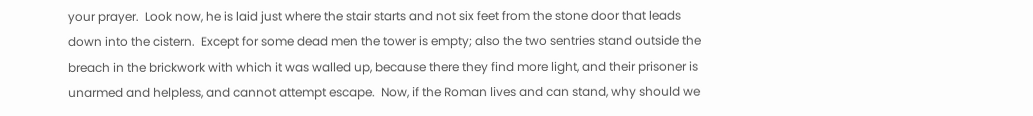your prayer.  Look now, he is laid just where the stair starts and not six feet from the stone door that leads down into the cistern.  Except for some dead men the tower is empty; also the two sentries stand outside the breach in the brickwork with which it was walled up, because there they find more light, and their prisoner is unarmed and helpless, and cannot attempt escape.  Now, if the Roman lives and can stand, why should we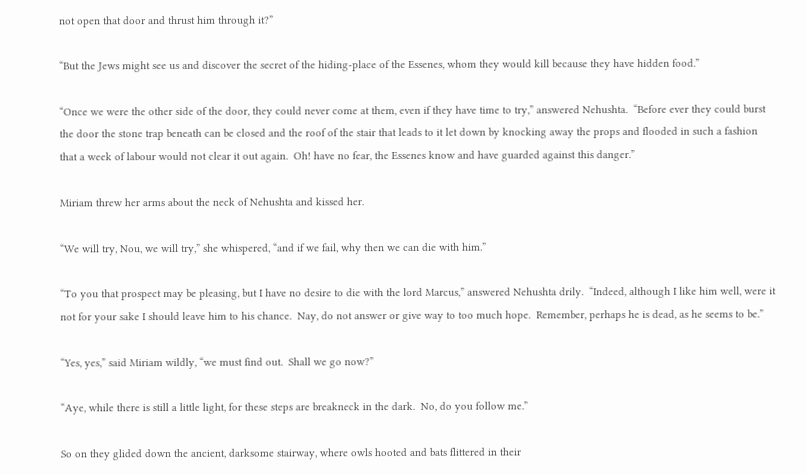not open that door and thrust him through it?”

“But the Jews might see us and discover the secret of the hiding-place of the Essenes, whom they would kill because they have hidden food.”

“Once we were the other side of the door, they could never come at them, even if they have time to try,” answered Nehushta.  “Before ever they could burst the door the stone trap beneath can be closed and the roof of the stair that leads to it let down by knocking away the props and flooded in such a fashion that a week of labour would not clear it out again.  Oh! have no fear, the Essenes know and have guarded against this danger.”

Miriam threw her arms about the neck of Nehushta and kissed her.

“We will try, Nou, we will try,” she whispered, “and if we fail, why then we can die with him.”

“To you that prospect may be pleasing, but I have no desire to die with the lord Marcus,” answered Nehushta drily.  “Indeed, although I like him well, were it not for your sake I should leave him to his chance.  Nay, do not answer or give way to too much hope.  Remember, perhaps he is dead, as he seems to be.”

“Yes, yes,” said Miriam wildly, “we must find out.  Shall we go now?”

“Aye, while there is still a little light, for these steps are breakneck in the dark.  No, do you follow me.”

So on they glided down the ancient, darksome stairway, where owls hooted and bats flittered in their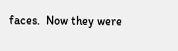faces.  Now they were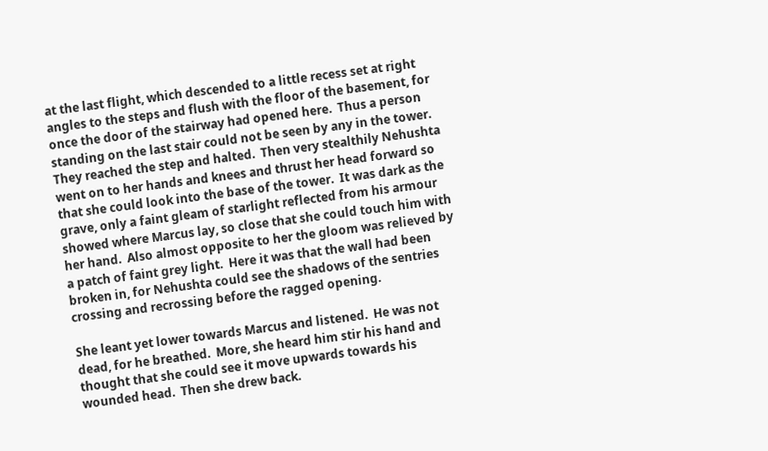at the last flight, which descended to a little recess set at right angles to the steps and flush with the floor of the basement, for once the door of the stairway had opened here.  Thus a person standing on the last stair could not be seen by any in the tower.  They reached the step and halted.  Then very stealthily Nehushta went on to her hands and knees and thrust her head forward so that she could look into the base of the tower.  It was dark as the grave, only a faint gleam of starlight reflected from his armour showed where Marcus lay, so close that she could touch him with her hand.  Also almost opposite to her the gloom was relieved by a patch of faint grey light.  Here it was that the wall had been broken in, for Nehushta could see the shadows of the sentries crossing and recrossing before the ragged opening.

She leant yet lower towards Marcus and listened.  He was not dead, for he breathed.  More, she heard him stir his hand and thought that she could see it move upwards towards his wounded head.  Then she drew back.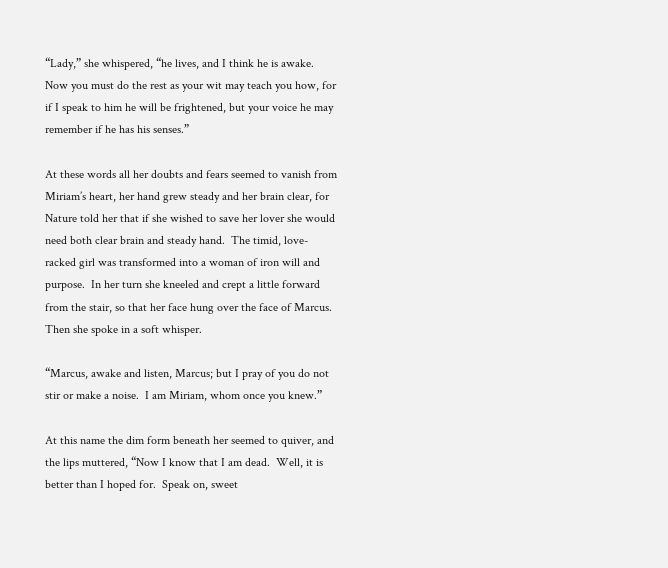“Lady,” she whispered, “he lives, and I think he is awake.  Now you must do the rest as your wit may teach you how, for if I speak to him he will be frightened, but your voice he may remember if he has his senses.”

At these words all her doubts and fears seemed to vanish from Miriam’s heart, her hand grew steady and her brain clear, for Nature told her that if she wished to save her lover she would need both clear brain and steady hand.  The timid, love-racked girl was transformed into a woman of iron will and purpose.  In her turn she kneeled and crept a little forward from the stair, so that her face hung over the face of Marcus.  Then she spoke in a soft whisper.

“Marcus, awake and listen, Marcus; but I pray of you do not stir or make a noise.  I am Miriam, whom once you knew.”

At this name the dim form beneath her seemed to quiver, and the lips muttered, “Now I know that I am dead.  Well, it is better than I hoped for.  Speak on, sweet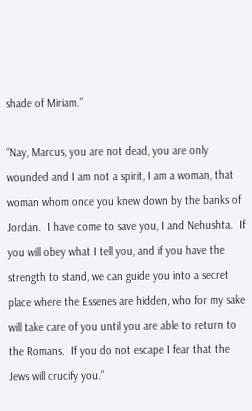shade of Miriam.”

“Nay, Marcus, you are not dead, you are only wounded and I am not a spirit, I am a woman, that woman whom once you knew down by the banks of Jordan.  I have come to save you, I and Nehushta.  If you will obey what I tell you, and if you have the strength to stand, we can guide you into a secret place where the Essenes are hidden, who for my sake will take care of you until you are able to return to the Romans.  If you do not escape I fear that the Jews will crucify you.”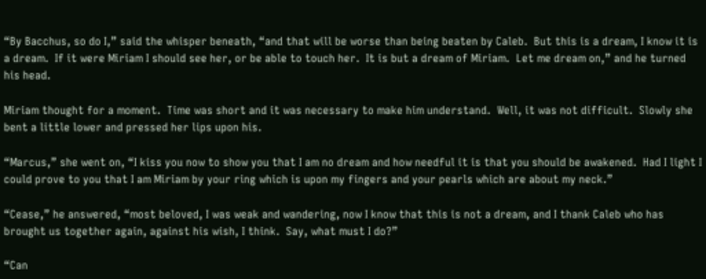“By Bacchus, so do I,” said the whisper beneath, “and that will be worse than being beaten by Caleb.  But this is a dream, I know it is a dream.  If it were Miriam I should see her, or be able to touch her.  It is but a dream of Miriam.  Let me dream on,” and he turned his head.

Miriam thought for a moment.  Time was short and it was necessary to make him understand.  Well, it was not difficult.  Slowly she bent a little lower and pressed her lips upon his.

“Marcus,” she went on, “I kiss you now to show you that I am no dream and how needful it is that you should be awakened.  Had I light I could prove to you that I am Miriam by your ring which is upon my fingers and your pearls which are about my neck.”

“Cease,” he answered, “most beloved, I was weak and wandering, now I know that this is not a dream, and I thank Caleb who has brought us together again, against his wish, I think.  Say, what must I do?”

“Can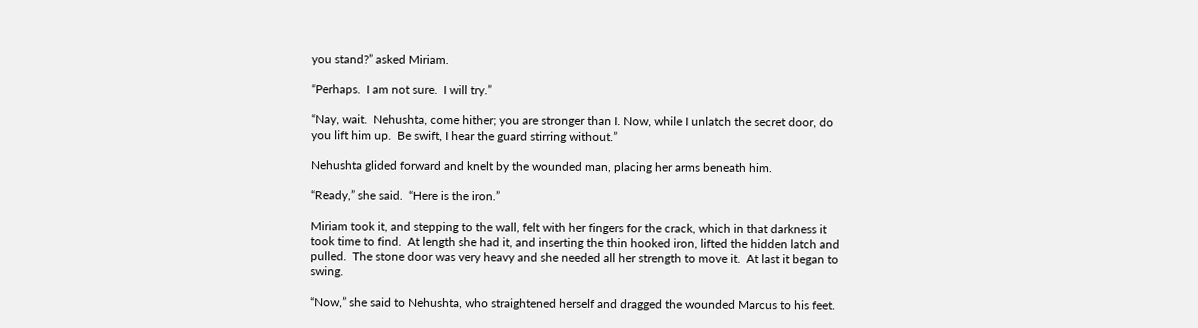you stand?” asked Miriam.

“Perhaps.  I am not sure.  I will try.”

“Nay, wait.  Nehushta, come hither; you are stronger than I. Now, while I unlatch the secret door, do you lift him up.  Be swift, I hear the guard stirring without.”

Nehushta glided forward and knelt by the wounded man, placing her arms beneath him.

“Ready,” she said.  “Here is the iron.”

Miriam took it, and stepping to the wall, felt with her fingers for the crack, which in that darkness it took time to find.  At length she had it, and inserting the thin hooked iron, lifted the hidden latch and pulled.  The stone door was very heavy and she needed all her strength to move it.  At last it began to swing.

“Now,” she said to Nehushta, who straightened herself and dragged the wounded Marcus to his feet.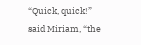“Quick, quick!” said Miriam, “the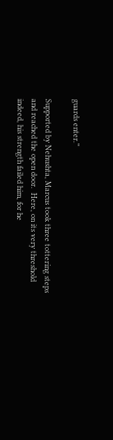guards enter.”

Supported by Nehushta, Marcus took three tottering steps and reached the open door.  Here, on its very threshold indeed, his strength failed him, for he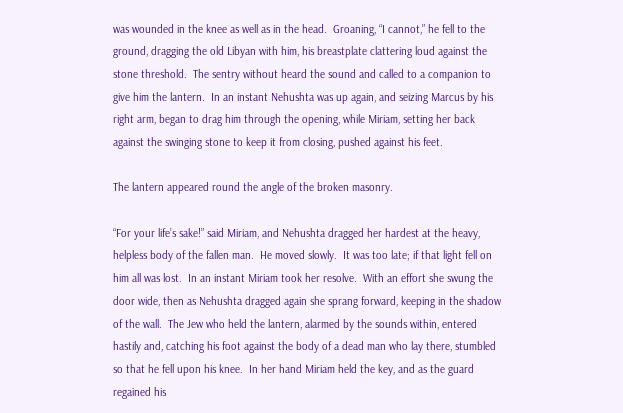was wounded in the knee as well as in the head.  Groaning, “I cannot,” he fell to the ground, dragging the old Libyan with him, his breastplate clattering loud against the stone threshold.  The sentry without heard the sound and called to a companion to give him the lantern.  In an instant Nehushta was up again, and seizing Marcus by his right arm, began to drag him through the opening, while Miriam, setting her back against the swinging stone to keep it from closing, pushed against his feet.

The lantern appeared round the angle of the broken masonry.

“For your life’s sake!” said Miriam, and Nehushta dragged her hardest at the heavy, helpless body of the fallen man.  He moved slowly.  It was too late; if that light fell on him all was lost.  In an instant Miriam took her resolve.  With an effort she swung the door wide, then as Nehushta dragged again she sprang forward, keeping in the shadow of the wall.  The Jew who held the lantern, alarmed by the sounds within, entered hastily and, catching his foot against the body of a dead man who lay there, stumbled so that he fell upon his knee.  In her hand Miriam held the key, and as the guard regained his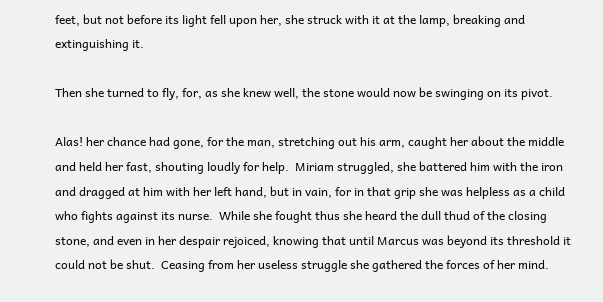feet, but not before its light fell upon her, she struck with it at the lamp, breaking and extinguishing it.

Then she turned to fly, for, as she knew well, the stone would now be swinging on its pivot.

Alas! her chance had gone, for the man, stretching out his arm, caught her about the middle and held her fast, shouting loudly for help.  Miriam struggled, she battered him with the iron and dragged at him with her left hand, but in vain, for in that grip she was helpless as a child who fights against its nurse.  While she fought thus she heard the dull thud of the closing stone, and even in her despair rejoiced, knowing that until Marcus was beyond its threshold it could not be shut.  Ceasing from her useless struggle she gathered the forces of her mind.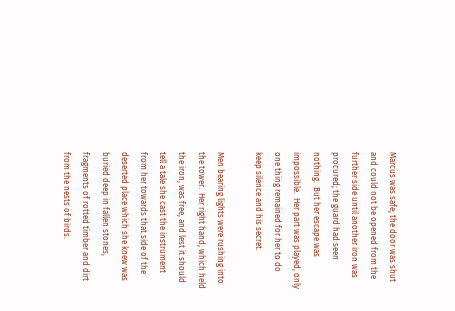Marcus was safe; the door was shut and could not be opened from the further side until another iron was procured; the guard had seen nothing.  But her escape was impossible.  Her part was played, only one thing remained for her to do keep silence and his secret.

Men bearing lights were rushing into the tower.  Her right hand, which held the iron, was free, and lest it should tell a tale she cast the instrument from her towards that side of the deserted place which she knew was buried deep in fallen stones, fragments of rotted timber and dirt from the nests of birds.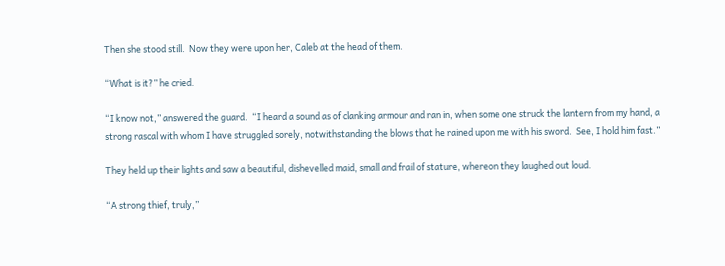Then she stood still.  Now they were upon her, Caleb at the head of them.

“What is it?” he cried.

“I know not,” answered the guard.  “I heard a sound as of clanking armour and ran in, when some one struck the lantern from my hand, a strong rascal with whom I have struggled sorely, notwithstanding the blows that he rained upon me with his sword.  See, I hold him fast.”

They held up their lights and saw a beautiful, dishevelled maid, small and frail of stature, whereon they laughed out loud.

“A strong thief, truly,”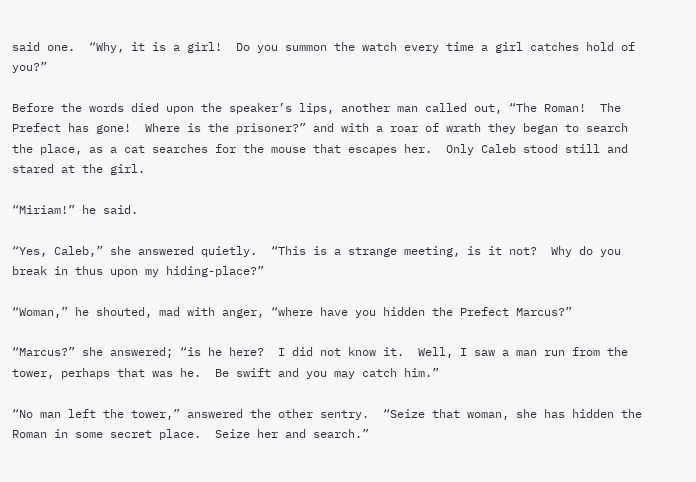said one.  “Why, it is a girl!  Do you summon the watch every time a girl catches hold of you?”

Before the words died upon the speaker’s lips, another man called out, “The Roman!  The Prefect has gone!  Where is the prisoner?” and with a roar of wrath they began to search the place, as a cat searches for the mouse that escapes her.  Only Caleb stood still and stared at the girl.

“Miriam!” he said.

“Yes, Caleb,” she answered quietly.  “This is a strange meeting, is it not?  Why do you break in thus upon my hiding-place?”

“Woman,” he shouted, mad with anger, “where have you hidden the Prefect Marcus?”

“Marcus?” she answered; “is he here?  I did not know it.  Well, I saw a man run from the tower, perhaps that was he.  Be swift and you may catch him.”

“No man left the tower,” answered the other sentry.  “Seize that woman, she has hidden the Roman in some secret place.  Seize her and search.”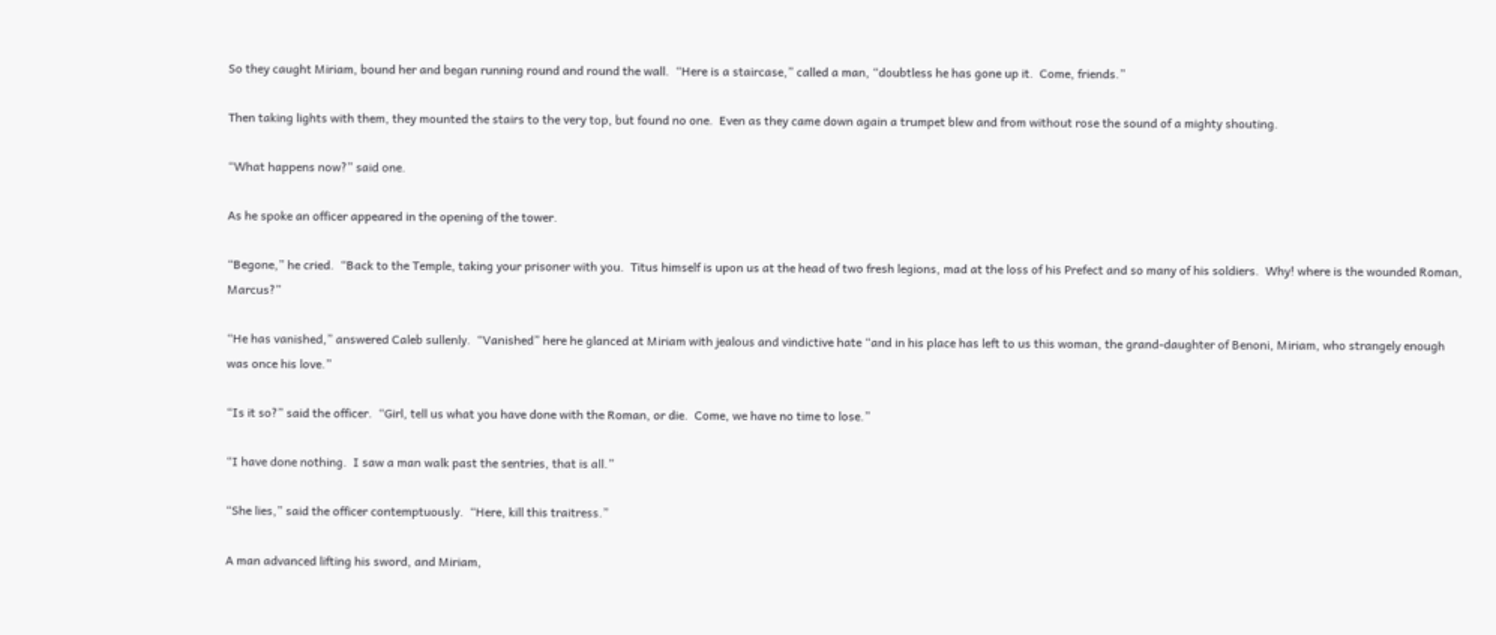So they caught Miriam, bound her and began running round and round the wall.  “Here is a staircase,” called a man, “doubtless he has gone up it.  Come, friends.”

Then taking lights with them, they mounted the stairs to the very top, but found no one.  Even as they came down again a trumpet blew and from without rose the sound of a mighty shouting.

“What happens now?” said one.

As he spoke an officer appeared in the opening of the tower.

“Begone,” he cried.  “Back to the Temple, taking your prisoner with you.  Titus himself is upon us at the head of two fresh legions, mad at the loss of his Prefect and so many of his soldiers.  Why! where is the wounded Roman, Marcus?”

“He has vanished,” answered Caleb sullenly.  “Vanished” here he glanced at Miriam with jealous and vindictive hate “and in his place has left to us this woman, the grand-daughter of Benoni, Miriam, who strangely enough was once his love.”

“Is it so?” said the officer.  “Girl, tell us what you have done with the Roman, or die.  Come, we have no time to lose.”

“I have done nothing.  I saw a man walk past the sentries, that is all.”

“She lies,” said the officer contemptuously.  “Here, kill this traitress.”

A man advanced lifting his sword, and Miriam,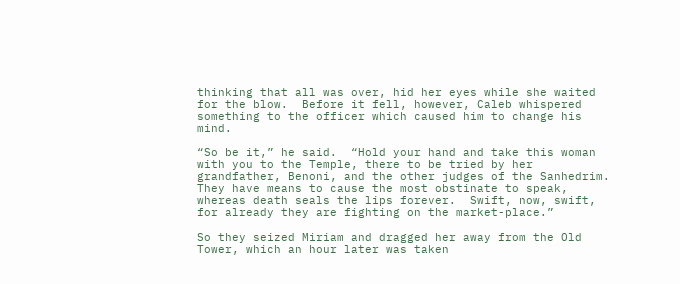thinking that all was over, hid her eyes while she waited for the blow.  Before it fell, however, Caleb whispered something to the officer which caused him to change his mind.

“So be it,” he said.  “Hold your hand and take this woman with you to the Temple, there to be tried by her grandfather, Benoni, and the other judges of the Sanhedrim.  They have means to cause the most obstinate to speak, whereas death seals the lips forever.  Swift, now, swift, for already they are fighting on the market-place.”

So they seized Miriam and dragged her away from the Old Tower, which an hour later was taken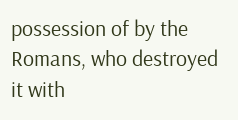possession of by the Romans, who destroyed it with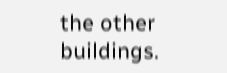the other buildings.